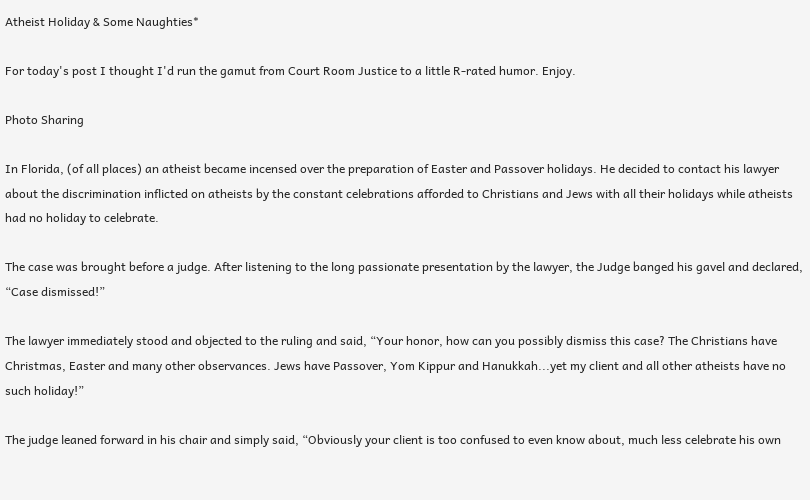Atheist Holiday & Some Naughties*

For today's post I thought I'd run the gamut from Court Room Justice to a little R-rated humor. Enjoy.

Photo Sharing

In Florida, (of all places) an atheist became incensed over the preparation of Easter and Passover holidays. He decided to contact his lawyer about the discrimination inflicted on atheists by the constant celebrations afforded to Christians and Jews with all their holidays while atheists had no holiday to celebrate.

The case was brought before a judge. After listening to the long passionate presentation by the lawyer, the Judge banged his gavel and declared, “Case dismissed!”

The lawyer immediately stood and objected to the ruling and said, “Your honor, how can you possibly dismiss this case? The Christians have Christmas, Easter and many other observances. Jews have Passover, Yom Kippur and Hanukkah...yet my client and all other atheists have no such holiday!”

The judge leaned forward in his chair and simply said, “Obviously your client is too confused to even know about, much less celebrate his own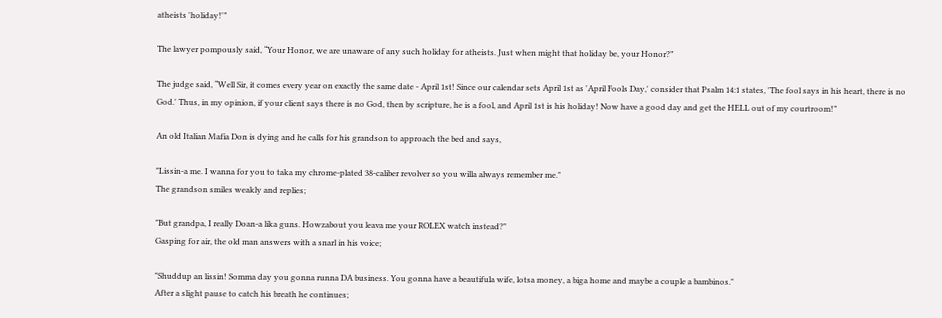atheists 'holiday!'”

The lawyer pompously said, “Your Honor, we are unaware of any such holiday for atheists. Just when might that holiday be, your Honor?”

The judge said, “Well Sir, it comes every year on exactly the same date - April 1st! Since our calendar sets April 1st as 'April Fools Day,' consider that Psalm 14:1 states, 'The fool says in his heart, there is no God.' Thus, in my opinion, if your client says there is no God, then by scripture, he is a fool, and April 1st is his holiday! Now have a good day and get the HELL out of my courtroom!”

An old Italian Mafia Don is dying and he calls for his grandson to approach the bed and says,

"Lissin-a me. I wanna for you to taka my chrome-plated 38-caliber revolver so you willa always remember me."
The grandson smiles weakly and replies;

"But grandpa, I really Doan-a lika guns. Howzabout you leava me your ROLEX watch instead?"
Gasping for air, the old man answers with a snarl in his voice;

"Shuddup an lissin! Somma day you gonna runna DA business. You gonna have a beautifula wife, lotsa money, a biga home and maybe a couple a bambinos."
After a slight pause to catch his breath he continues;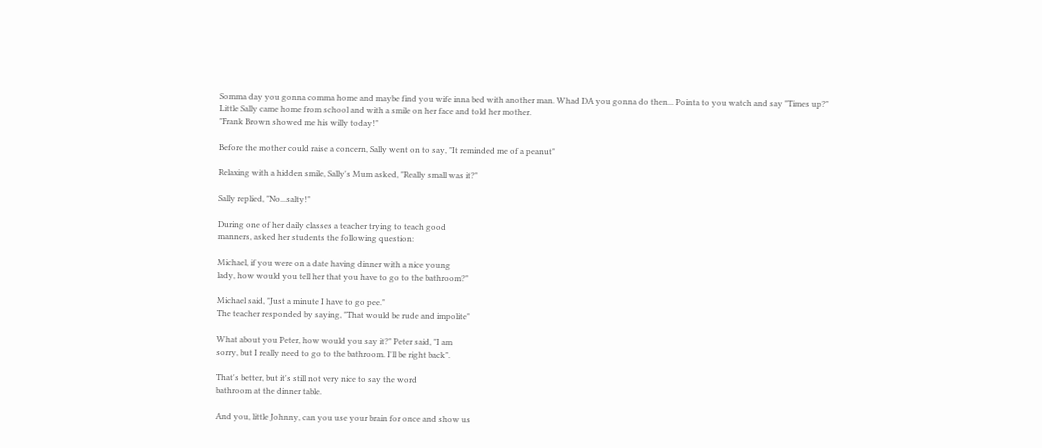Somma day you gonna comma home and maybe find you wife inna bed with another man. Whad DA you gonna do then... Pointa to you watch and say "Times up?"
Little Sally came home from school and with a smile on her face and told her mother.
"Frank Brown showed me his willy today!"

Before the mother could raise a concern, Sally went on to say, "It reminded me of a peanut"

Relaxing with a hidden smile, Sally's Mum asked, "Really small was it?"

Sally replied, "No...salty!"

During one of her daily classes a teacher trying to teach good
manners, asked her students the following question:

Michael, if you were on a date having dinner with a nice young
lady, how would you tell her that you have to go to the bathroom?"

Michael said, "Just a minute I have to go pee."
The teacher responded by saying, "That would be rude and impolite"

What about you Peter, how would you say it?" Peter said, "I am
sorry, but I really need to go to the bathroom. I'll be right back".

That's better, but it's still not very nice to say the word
bathroom at the dinner table.

And you, little Johnny, can you use your brain for once and show us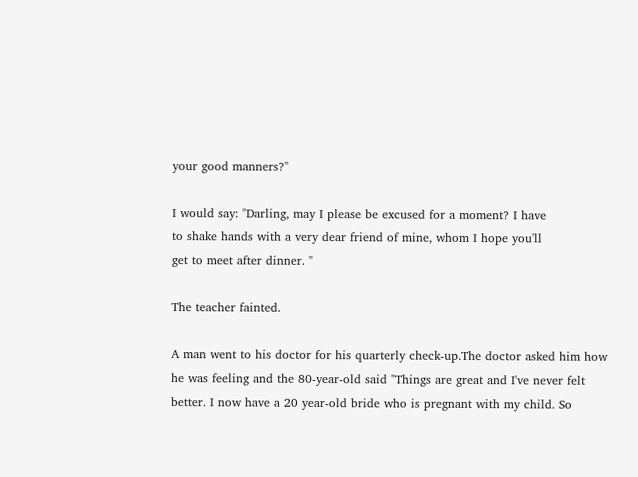your good manners?"

I would say: "Darling, may I please be excused for a moment? I have
to shake hands with a very dear friend of mine, whom I hope you'll
get to meet after dinner. "

The teacher fainted.

A man went to his doctor for his quarterly check-up.The doctor asked him how he was feeling and the 80-year-old said "Things are great and I've never felt better. I now have a 20 year-old bride who is pregnant with my child. So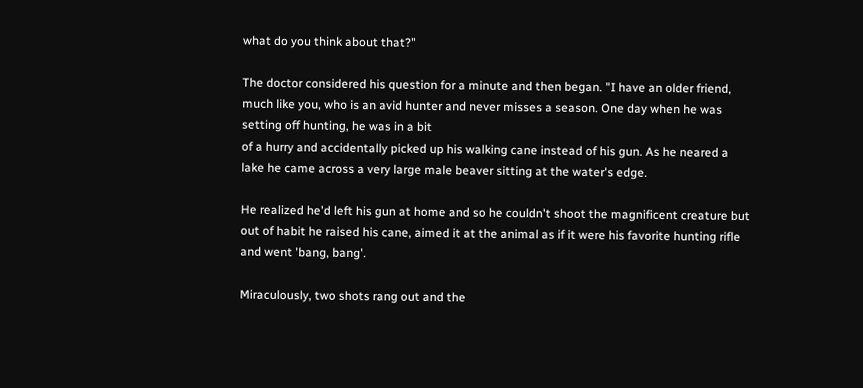what do you think about that?"

The doctor considered his question for a minute and then began. "I have an older friend, much like you, who is an avid hunter and never misses a season. One day when he was setting off hunting, he was in a bit
of a hurry and accidentally picked up his walking cane instead of his gun. As he neared a lake he came across a very large male beaver sitting at the water's edge.

He realized he'd left his gun at home and so he couldn't shoot the magnificent creature but out of habit he raised his cane, aimed it at the animal as if it were his favorite hunting rifle and went 'bang, bang'.

Miraculously, two shots rang out and the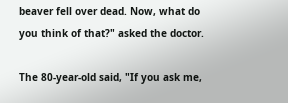beaver fell over dead. Now, what do you think of that?" asked the doctor.

The 80-year-old said, "If you ask me,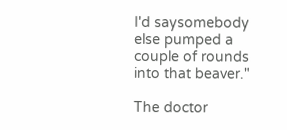I'd saysomebody else pumped a couple of rounds into that beaver."

The doctor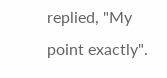replied, "My point exactly".